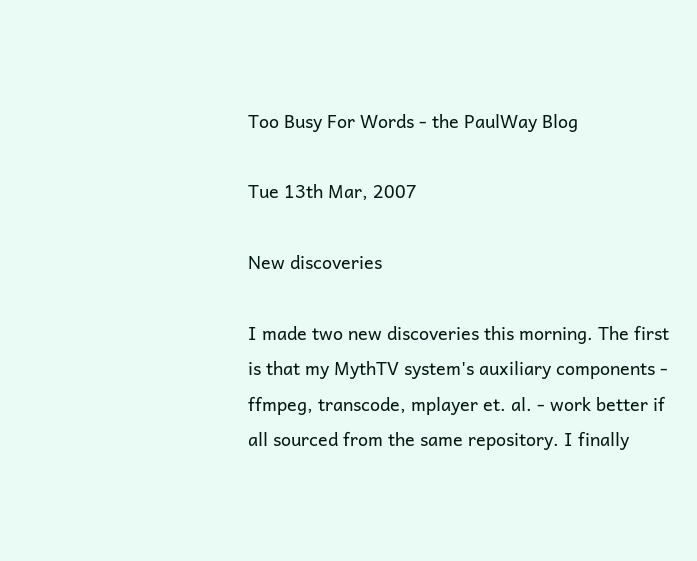Too Busy For Words - the PaulWay Blog

Tue 13th Mar, 2007

New discoveries

I made two new discoveries this morning. The first is that my MythTV system's auxiliary components - ffmpeg, transcode, mplayer et. al. - work better if all sourced from the same repository. I finally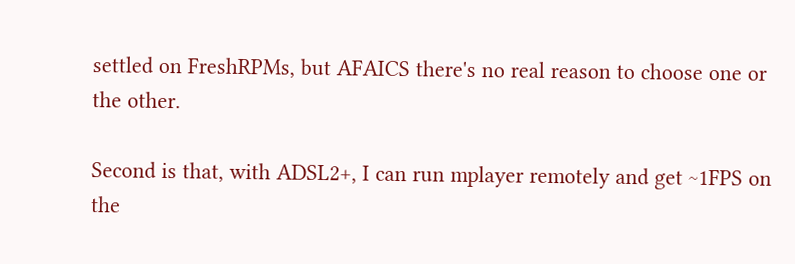settled on FreshRPMs, but AFAICS there's no real reason to choose one or the other.

Second is that, with ADSL2+, I can run mplayer remotely and get ~1FPS on the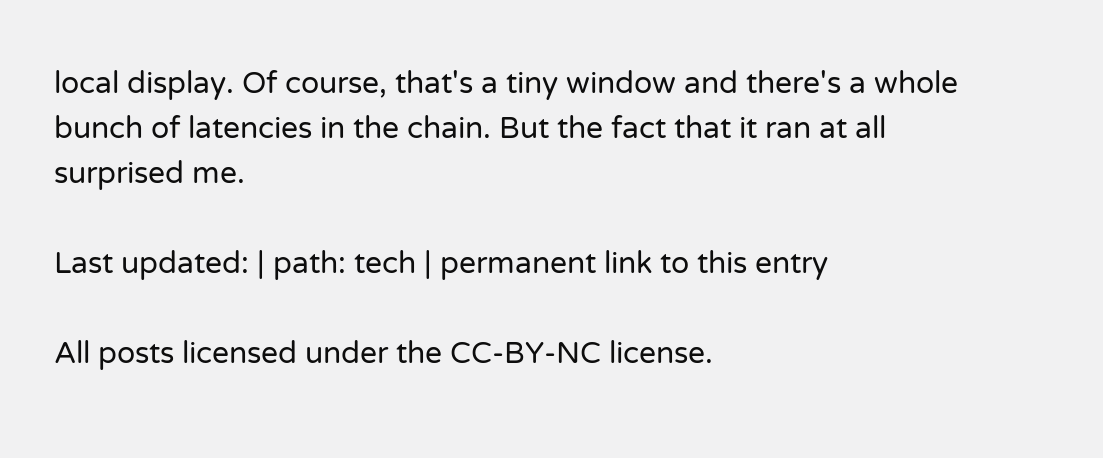local display. Of course, that's a tiny window and there's a whole bunch of latencies in the chain. But the fact that it ran at all surprised me.

Last updated: | path: tech | permanent link to this entry

All posts licensed under the CC-BY-NC license.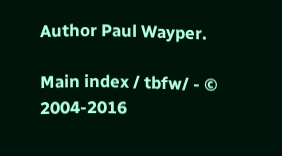Author Paul Wayper.

Main index / tbfw/ - © 2004-2016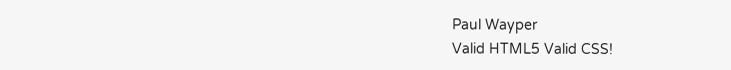Paul Wayper
Valid HTML5 Valid CSS!